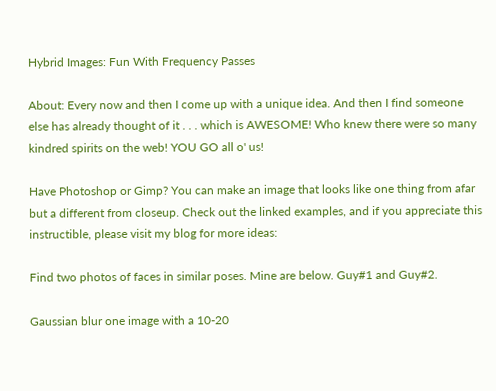Hybrid Images: Fun With Frequency Passes

About: Every now and then I come up with a unique idea. And then I find someone else has already thought of it . . . which is AWESOME! Who knew there were so many kindred spirits on the web! YOU GO all o' us!

Have Photoshop or Gimp? You can make an image that looks like one thing from afar but a different from closeup. Check out the linked examples, and if you appreciate this instructible, please visit my blog for more ideas:

Find two photos of faces in similar poses. Mine are below. Guy#1 and Guy#2.

Gaussian blur one image with a 10-20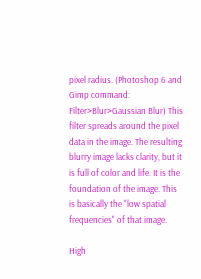pixel radius. (Photoshop 6 and Gimp command: Filter>Blur>Gaussian Blur) This filter spreads around the pixel data in the image. The resulting blurry image lacks clarity, but it is full of color and life. It is the foundation of the image. This is basically the "low spatial frequencies" of that image.

High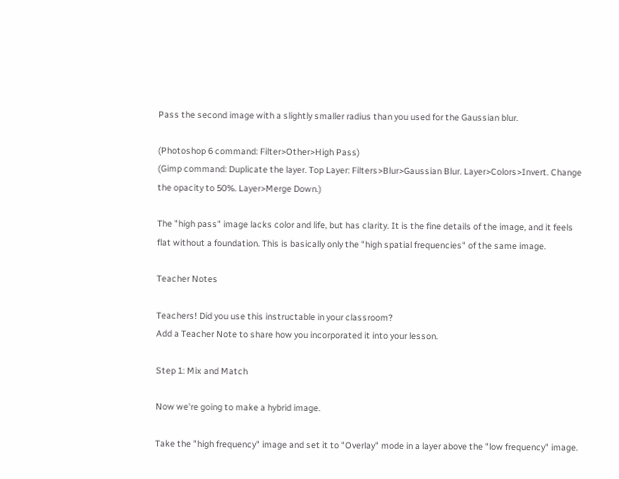Pass the second image with a slightly smaller radius than you used for the Gaussian blur.

(Photoshop 6 command: Filter>Other>High Pass)
(Gimp command: Duplicate the layer. Top Layer: Filters>Blur>Gaussian Blur. Layer>Colors>Invert. Change the opacity to 50%. Layer>Merge Down.)

The "high pass" image lacks color and life, but has clarity. It is the fine details of the image, and it feels flat without a foundation. This is basically only the "high spatial frequencies" of the same image.

Teacher Notes

Teachers! Did you use this instructable in your classroom?
Add a Teacher Note to share how you incorporated it into your lesson.

Step 1: Mix and Match

Now we're going to make a hybrid image.

Take the "high frequency" image and set it to "Overlay" mode in a layer above the "low frequency" image.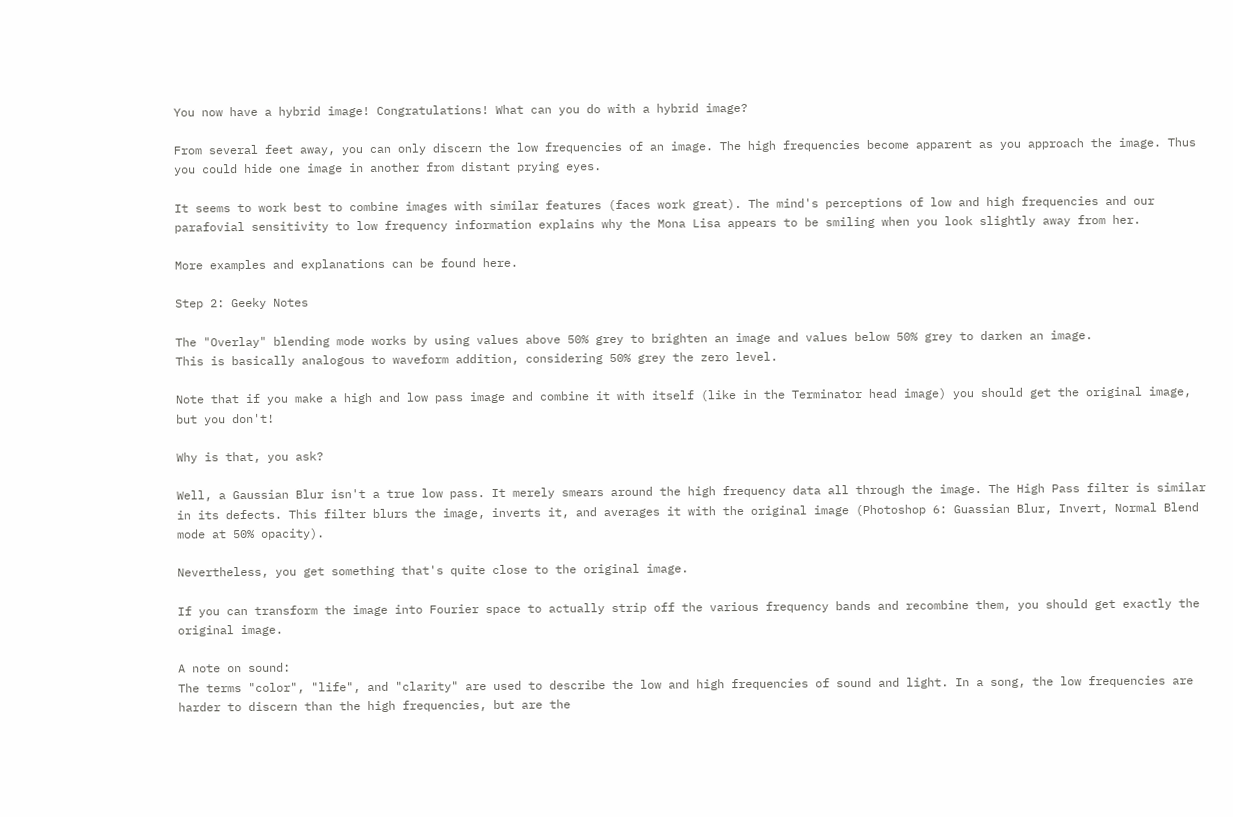You now have a hybrid image! Congratulations! What can you do with a hybrid image?

From several feet away, you can only discern the low frequencies of an image. The high frequencies become apparent as you approach the image. Thus you could hide one image in another from distant prying eyes.

It seems to work best to combine images with similar features (faces work great). The mind's perceptions of low and high frequencies and our parafovial sensitivity to low frequency information explains why the Mona Lisa appears to be smiling when you look slightly away from her.

More examples and explanations can be found here.

Step 2: Geeky Notes

The "Overlay" blending mode works by using values above 50% grey to brighten an image and values below 50% grey to darken an image.
This is basically analogous to waveform addition, considering 50% grey the zero level.

Note that if you make a high and low pass image and combine it with itself (like in the Terminator head image) you should get the original image, but you don't!

Why is that, you ask?

Well, a Gaussian Blur isn't a true low pass. It merely smears around the high frequency data all through the image. The High Pass filter is similar in its defects. This filter blurs the image, inverts it, and averages it with the original image (Photoshop 6: Guassian Blur, Invert, Normal Blend mode at 50% opacity).

Nevertheless, you get something that's quite close to the original image.

If you can transform the image into Fourier space to actually strip off the various frequency bands and recombine them, you should get exactly the original image.

A note on sound:
The terms "color", "life", and "clarity" are used to describe the low and high frequencies of sound and light. In a song, the low frequencies are harder to discern than the high frequencies, but are the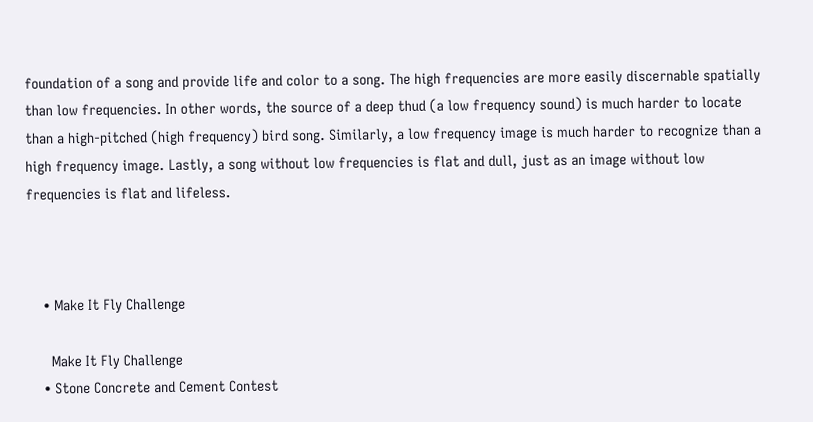foundation of a song and provide life and color to a song. The high frequencies are more easily discernable spatially than low frequencies. In other words, the source of a deep thud (a low frequency sound) is much harder to locate than a high-pitched (high frequency) bird song. Similarly, a low frequency image is much harder to recognize than a high frequency image. Lastly, a song without low frequencies is flat and dull, just as an image without low frequencies is flat and lifeless.



    • Make It Fly Challenge

      Make It Fly Challenge
    • Stone Concrete and Cement Contest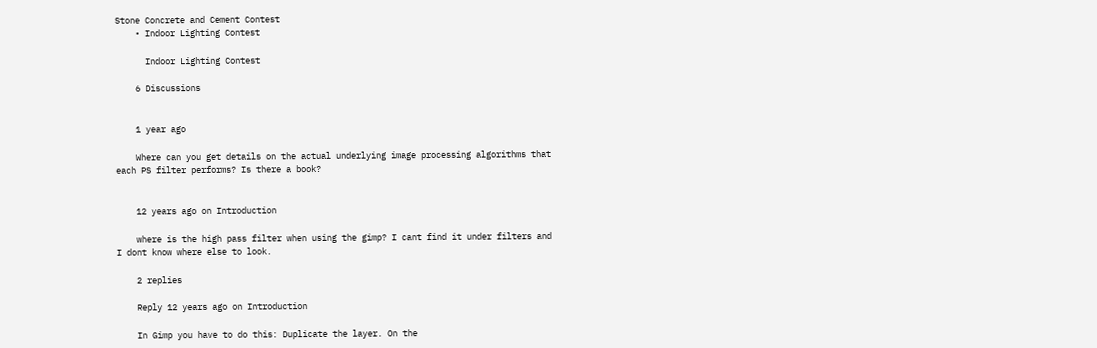Stone Concrete and Cement Contest
    • Indoor Lighting Contest

      Indoor Lighting Contest

    6 Discussions


    1 year ago

    Where can you get details on the actual underlying image processing algorithms that each PS filter performs? Is there a book?


    12 years ago on Introduction

    where is the high pass filter when using the gimp? I cant find it under filters and I dont know where else to look.

    2 replies

    Reply 12 years ago on Introduction

    In Gimp you have to do this: Duplicate the layer. On the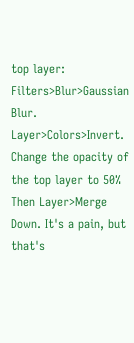top layer: Filters>Blur>Gaussian Blur. Layer>Colors>Invert. Change the opacity of the top layer to 50% Then Layer>Merge Down. It's a pain, but that's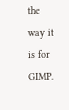the way it is for GIMP.